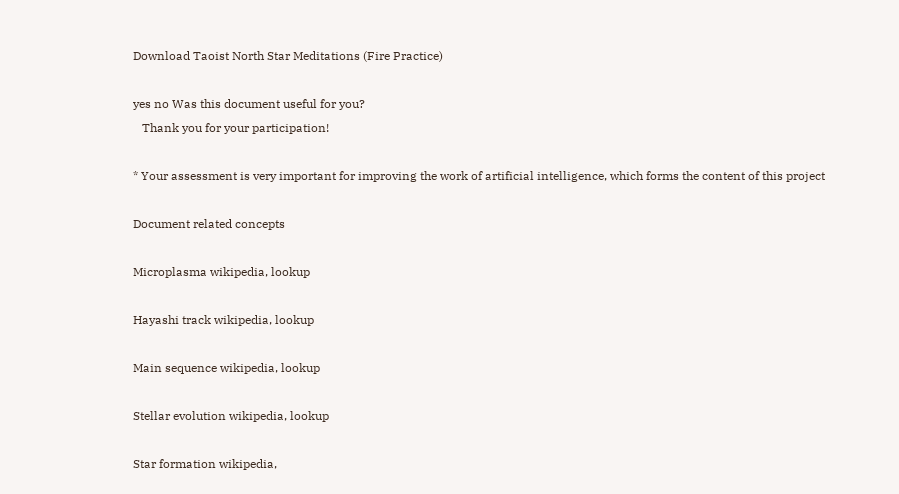Download Taoist North Star Meditations (Fire Practice)

yes no Was this document useful for you?
   Thank you for your participation!

* Your assessment is very important for improving the work of artificial intelligence, which forms the content of this project

Document related concepts

Microplasma wikipedia, lookup

Hayashi track wikipedia, lookup

Main sequence wikipedia, lookup

Stellar evolution wikipedia, lookup

Star formation wikipedia,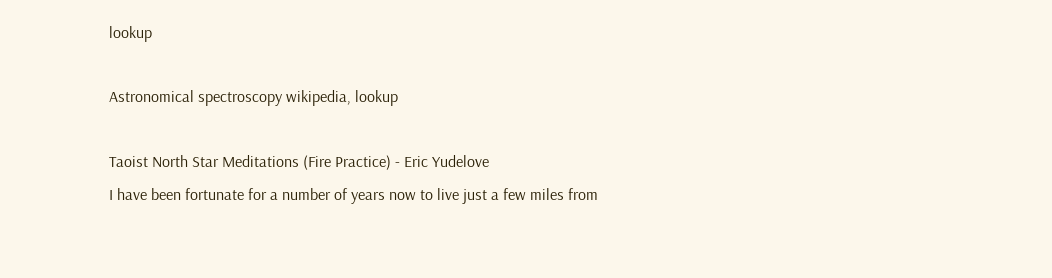lookup

Astronomical spectroscopy wikipedia, lookup

Taoist North Star Meditations (Fire Practice) - Eric Yudelove
I have been fortunate for a number of years now to live just a few miles from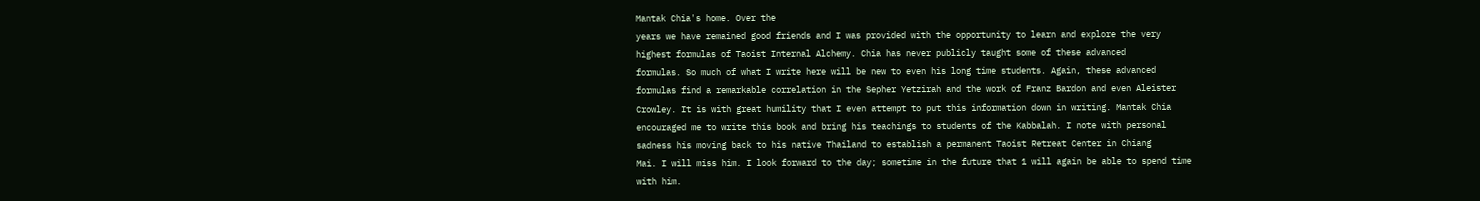Mantak Chia's home. Over the
years we have remained good friends and I was provided with the opportunity to learn and explore the very
highest formulas of Taoist Internal Alchemy. Chia has never publicly taught some of these advanced
formulas. So much of what I write here will be new to even his long time students. Again, these advanced
formulas find a remarkable correlation in the Sepher Yetzirah and the work of Franz Bardon and even Aleister
Crowley. It is with great humility that I even attempt to put this information down in writing. Mantak Chia
encouraged me to write this book and bring his teachings to students of the Kabbalah. I note with personal
sadness his moving back to his native Thailand to establish a permanent Taoist Retreat Center in Chiang
Mai. I will miss him. I look forward to the day; sometime in the future that 1 will again be able to spend time
with him.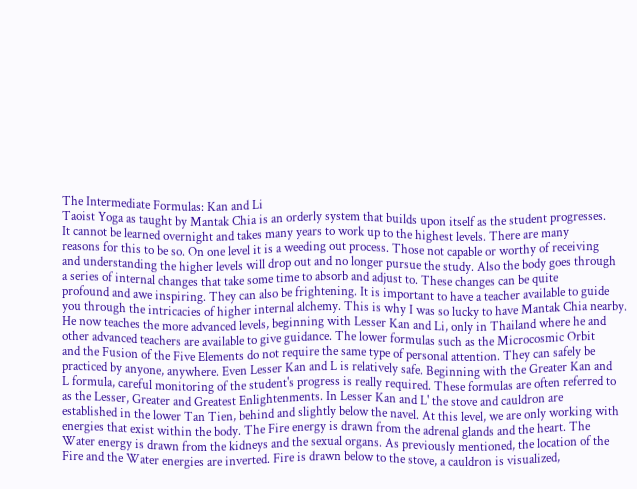The Intermediate Formulas: Kan and Li
Taoist Yoga as taught by Mantak Chia is an orderly system that builds upon itself as the student progresses.
It cannot be learned overnight and takes many years to work up to the highest levels. There are many
reasons for this to be so. On one level it is a weeding out process. Those not capable or worthy of receiving
and understanding the higher levels will drop out and no longer pursue the study. Also the body goes through
a series of internal changes that take some time to absorb and adjust to. These changes can be quite
profound and awe inspiring. They can also be frightening. It is important to have a teacher available to guide
you through the intricacies of higher internal alchemy. This is why I was so lucky to have Mantak Chia nearby.
He now teaches the more advanced levels, beginning with Lesser Kan and Li, only in Thailand where he and
other advanced teachers are available to give guidance. The lower formulas such as the Microcosmic Orbit
and the Fusion of the Five Elements do not require the same type of personal attention. They can safely be
practiced by anyone, anywhere. Even Lesser Kan and L is relatively safe. Beginning with the Greater Kan and
L formula, careful monitoring of the student's progress is really required. These formulas are often referred to
as the Lesser, Greater and Greatest Enlightenments. In Lesser Kan and L' the stove and cauldron are
established in the lower Tan Tien, behind and slightly below the navel. At this level, we are only working with
energies that exist within the body. The Fire energy is drawn from the adrenal glands and the heart. The
Water energy is drawn from the kidneys and the sexual organs. As previously mentioned, the location of the
Fire and the Water energies are inverted. Fire is drawn below to the stove, a cauldron is visualized,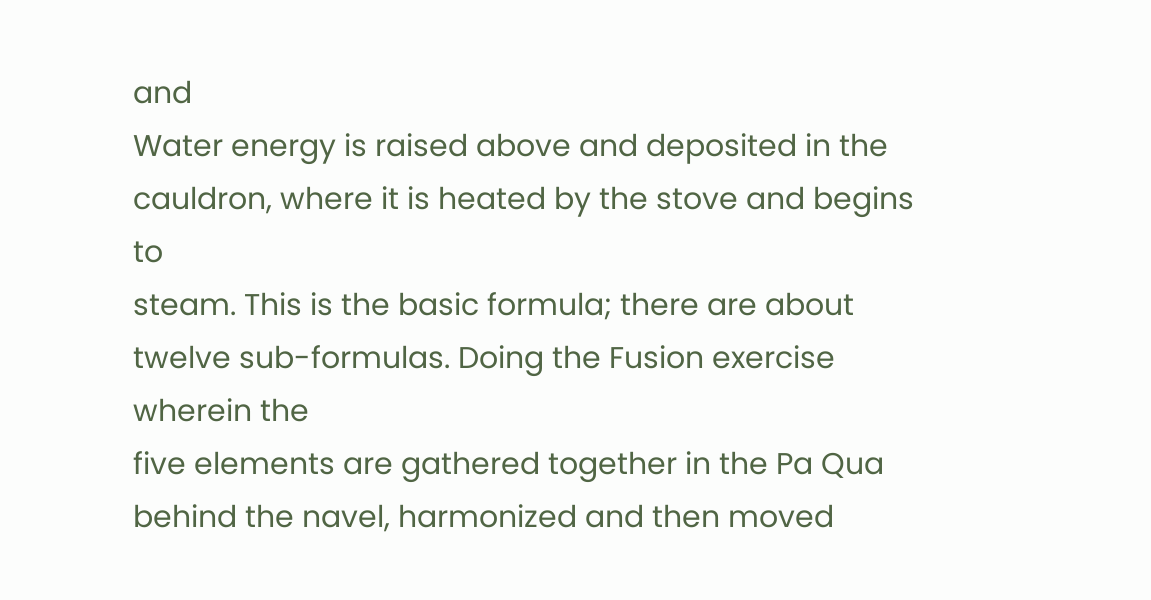and
Water energy is raised above and deposited in the cauldron, where it is heated by the stove and begins to
steam. This is the basic formula; there are about twelve sub-formulas. Doing the Fusion exercise wherein the
five elements are gathered together in the Pa Qua behind the navel, harmonized and then moved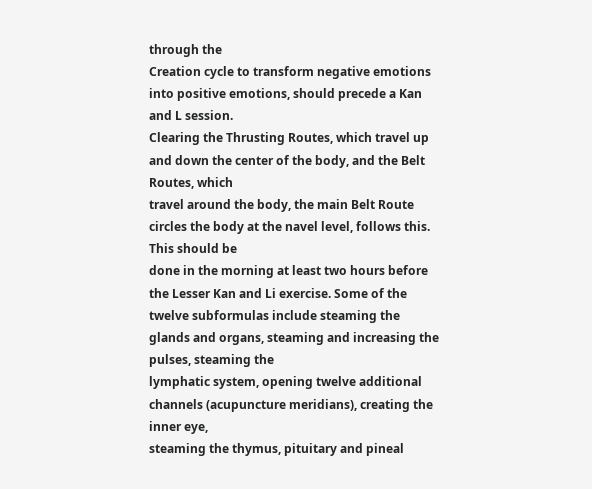through the
Creation cycle to transform negative emotions into positive emotions, should precede a Kan and L session.
Clearing the Thrusting Routes, which travel up and down the center of the body, and the Belt Routes, which
travel around the body, the main Belt Route circles the body at the navel level, follows this. This should be
done in the morning at least two hours before the Lesser Kan and Li exercise. Some of the twelve subformulas include steaming the glands and organs, steaming and increasing the pulses, steaming the
lymphatic system, opening twelve additional channels (acupuncture meridians), creating the inner eye,
steaming the thymus, pituitary and pineal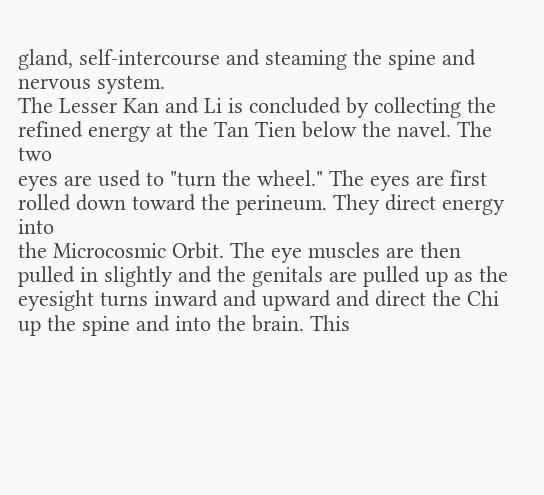gland, self-intercourse and steaming the spine and nervous system.
The Lesser Kan and Li is concluded by collecting the refined energy at the Tan Tien below the navel. The two
eyes are used to "turn the wheel." The eyes are first rolled down toward the perineum. They direct energy into
the Microcosmic Orbit. The eye muscles are then pulled in slightly and the genitals are pulled up as the
eyesight turns inward and upward and direct the Chi up the spine and into the brain. This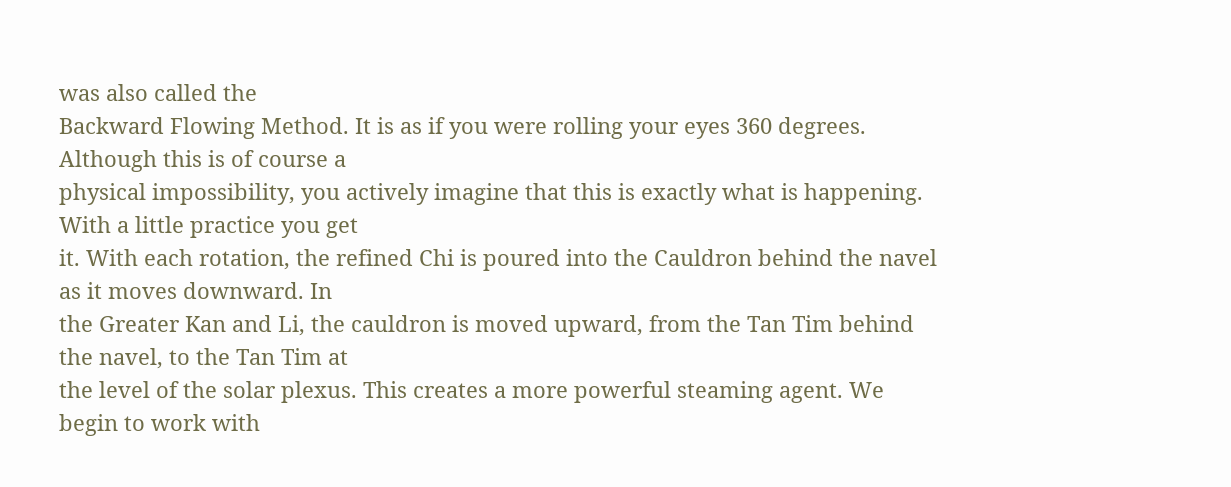was also called the
Backward Flowing Method. It is as if you were rolling your eyes 360 degrees. Although this is of course a
physical impossibility, you actively imagine that this is exactly what is happening. With a little practice you get
it. With each rotation, the refined Chi is poured into the Cauldron behind the navel as it moves downward. In
the Greater Kan and Li, the cauldron is moved upward, from the Tan Tim behind the navel, to the Tan Tim at
the level of the solar plexus. This creates a more powerful steaming agent. We begin to work with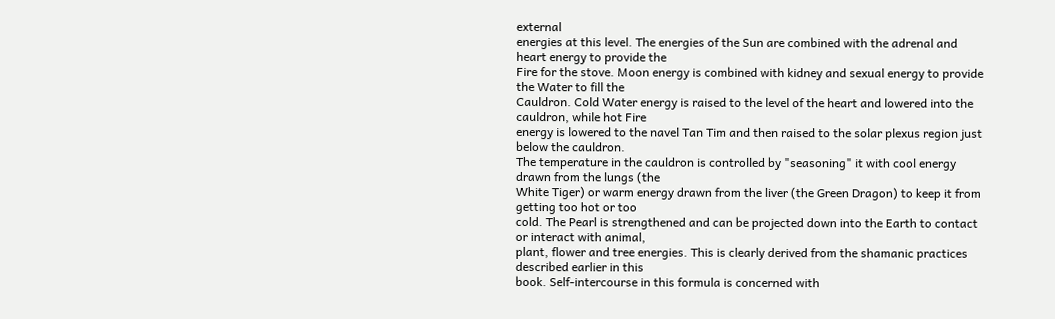external
energies at this level. The energies of the Sun are combined with the adrenal and heart energy to provide the
Fire for the stove. Moon energy is combined with kidney and sexual energy to provide the Water to fill the
Cauldron. Cold Water energy is raised to the level of the heart and lowered into the cauldron, while hot Fire
energy is lowered to the navel Tan Tim and then raised to the solar plexus region just below the cauldron.
The temperature in the cauldron is controlled by "seasoning" it with cool energy drawn from the lungs (the
White Tiger) or warm energy drawn from the liver (the Green Dragon) to keep it from getting too hot or too
cold. The Pearl is strengthened and can be projected down into the Earth to contact or interact with animal,
plant, flower and tree energies. This is clearly derived from the shamanic practices described earlier in this
book. Self-intercourse in this formula is concerned with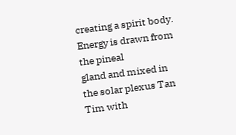creating a spirit body. Energy is drawn from the pineal
gland and mixed in the solar plexus Tan Tim with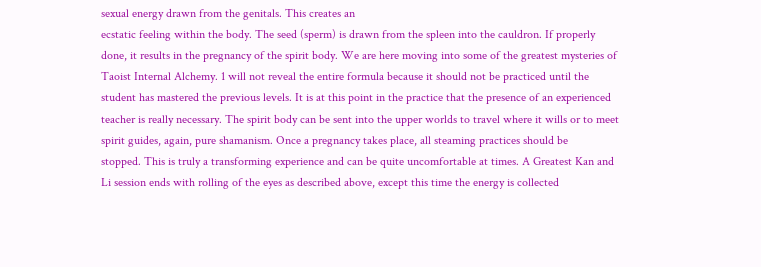sexual energy drawn from the genitals. This creates an
ecstatic feeling within the body. The seed (sperm) is drawn from the spleen into the cauldron. If properly
done, it results in the pregnancy of the spirit body. We are here moving into some of the greatest mysteries of
Taoist Internal Alchemy. 1 will not reveal the entire formula because it should not be practiced until the
student has mastered the previous levels. It is at this point in the practice that the presence of an experienced
teacher is really necessary. The spirit body can be sent into the upper worlds to travel where it wills or to meet
spirit guides, again, pure shamanism. Once a pregnancy takes place, all steaming practices should be
stopped. This is truly a transforming experience and can be quite uncomfortable at times. A Greatest Kan and
Li session ends with rolling of the eyes as described above, except this time the energy is collected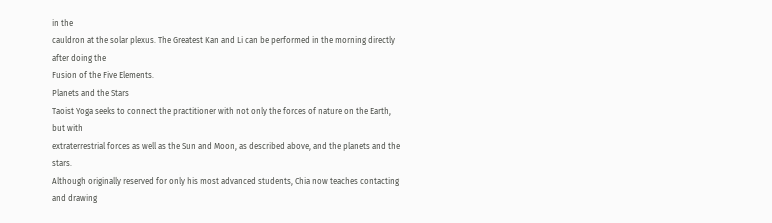in the
cauldron at the solar plexus. The Greatest Kan and Li can be performed in the morning directly after doing the
Fusion of the Five Elements.
Planets and the Stars
Taoist Yoga seeks to connect the practitioner with not only the forces of nature on the Earth, but with
extraterrestrial forces as well as the Sun and Moon, as described above, and the planets and the stars.
Although originally reserved for only his most advanced students, Chia now teaches contacting and drawing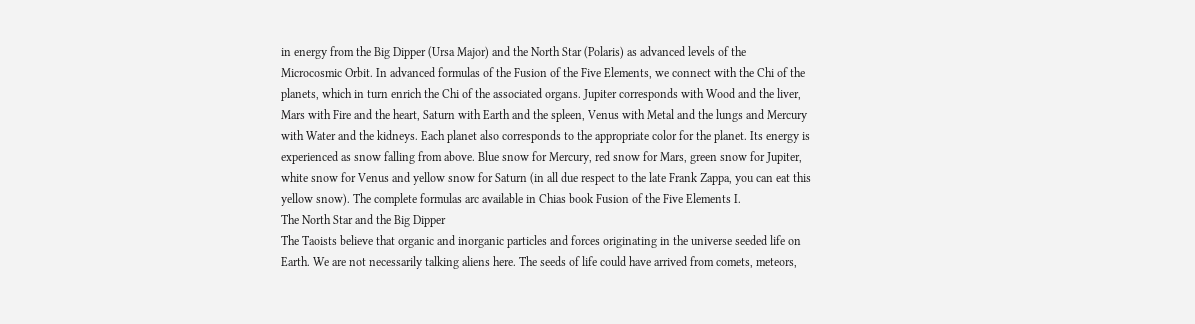in energy from the Big Dipper (Ursa Major) and the North Star (Polaris) as advanced levels of the
Microcosmic Orbit. In advanced formulas of the Fusion of the Five Elements, we connect with the Chi of the
planets, which in turn enrich the Chi of the associated organs. Jupiter corresponds with Wood and the liver,
Mars with Fire and the heart, Saturn with Earth and the spleen, Venus with Metal and the lungs and Mercury
with Water and the kidneys. Each planet also corresponds to the appropriate color for the planet. Its energy is
experienced as snow falling from above. Blue snow for Mercury, red snow for Mars, green snow for Jupiter,
white snow for Venus and yellow snow for Saturn (in all due respect to the late Frank Zappa, you can eat this
yellow snow). The complete formulas arc available in Chias book Fusion of the Five Elements I.
The North Star and the Big Dipper
The Taoists believe that organic and inorganic particles and forces originating in the universe seeded life on
Earth. We are not necessarily talking aliens here. The seeds of life could have arrived from comets, meteors,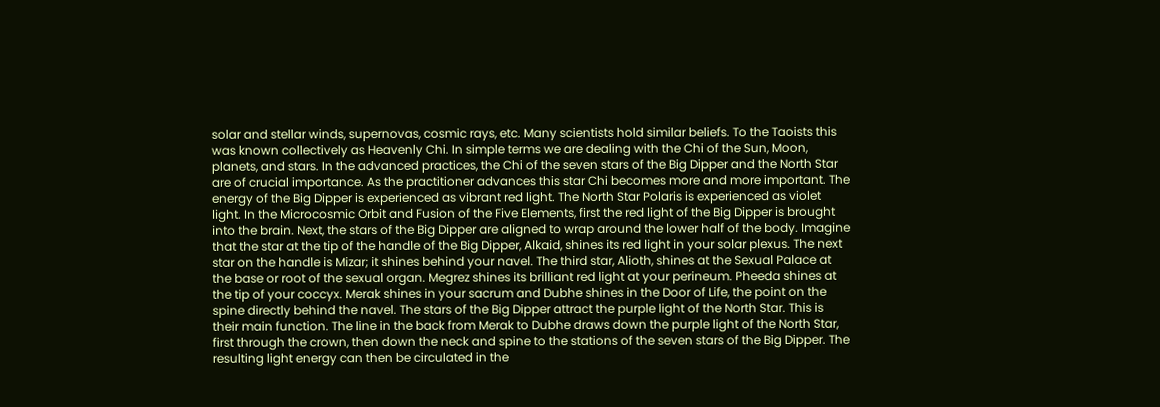solar and stellar winds, supernovas, cosmic rays, etc. Many scientists hold similar beliefs. To the Taoists this
was known collectively as Heavenly Chi. In simple terms we are dealing with the Chi of the Sun, Moon,
planets, and stars. In the advanced practices, the Chi of the seven stars of the Big Dipper and the North Star
are of crucial importance. As the practitioner advances this star Chi becomes more and more important. The
energy of the Big Dipper is experienced as vibrant red light. The North Star Polaris is experienced as violet
light. In the Microcosmic Orbit and Fusion of the Five Elements, first the red light of the Big Dipper is brought
into the brain. Next, the stars of the Big Dipper are aligned to wrap around the lower half of the body. Imagine
that the star at the tip of the handle of the Big Dipper, Alkaid, shines its red light in your solar plexus. The next
star on the handle is Mizar; it shines behind your navel. The third star, Alioth, shines at the Sexual Palace at
the base or root of the sexual organ. Megrez shines its brilliant red light at your perineum. Pheeda shines at
the tip of your coccyx. Merak shines in your sacrum and Dubhe shines in the Door of Life, the point on the
spine directly behind the navel. The stars of the Big Dipper attract the purple light of the North Star. This is
their main function. The line in the back from Merak to Dubhe draws down the purple light of the North Star,
first through the crown, then down the neck and spine to the stations of the seven stars of the Big Dipper. The
resulting light energy can then be circulated in the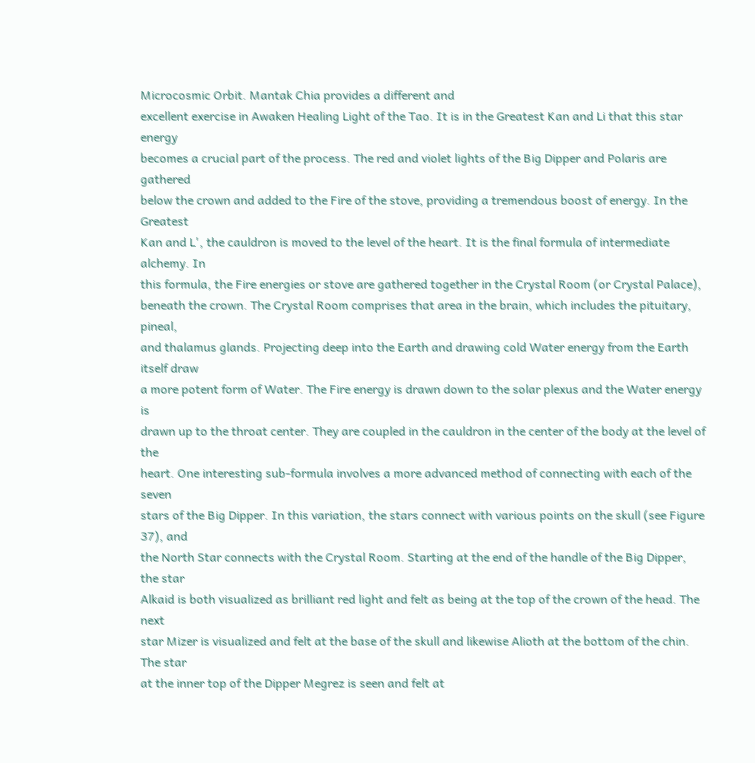Microcosmic Orbit. Mantak Chia provides a different and
excellent exercise in Awaken Healing Light of the Tao. It is in the Greatest Kan and Li that this star energy
becomes a crucial part of the process. The red and violet lights of the Big Dipper and Polaris are gathered
below the crown and added to the Fire of the stove, providing a tremendous boost of energy. In the Greatest
Kan and L', the cauldron is moved to the level of the heart. It is the final formula of intermediate alchemy. In
this formula, the Fire energies or stove are gathered together in the Crystal Room (or Crystal Palace),
beneath the crown. The Crystal Room comprises that area in the brain, which includes the pituitary, pineal,
and thalamus glands. Projecting deep into the Earth and drawing cold Water energy from the Earth itself draw
a more potent form of Water. The Fire energy is drawn down to the solar plexus and the Water energy is
drawn up to the throat center. They are coupled in the cauldron in the center of the body at the level of the
heart. One interesting sub-formula involves a more advanced method of connecting with each of the seven
stars of the Big Dipper. In this variation, the stars connect with various points on the skull (see Figure 37), and
the North Star connects with the Crystal Room. Starting at the end of the handle of the Big Dipper, the star
Alkaid is both visualized as brilliant red light and felt as being at the top of the crown of the head. The next
star Mizer is visualized and felt at the base of the skull and likewise Alioth at the bottom of the chin. The star
at the inner top of the Dipper Megrez is seen and felt at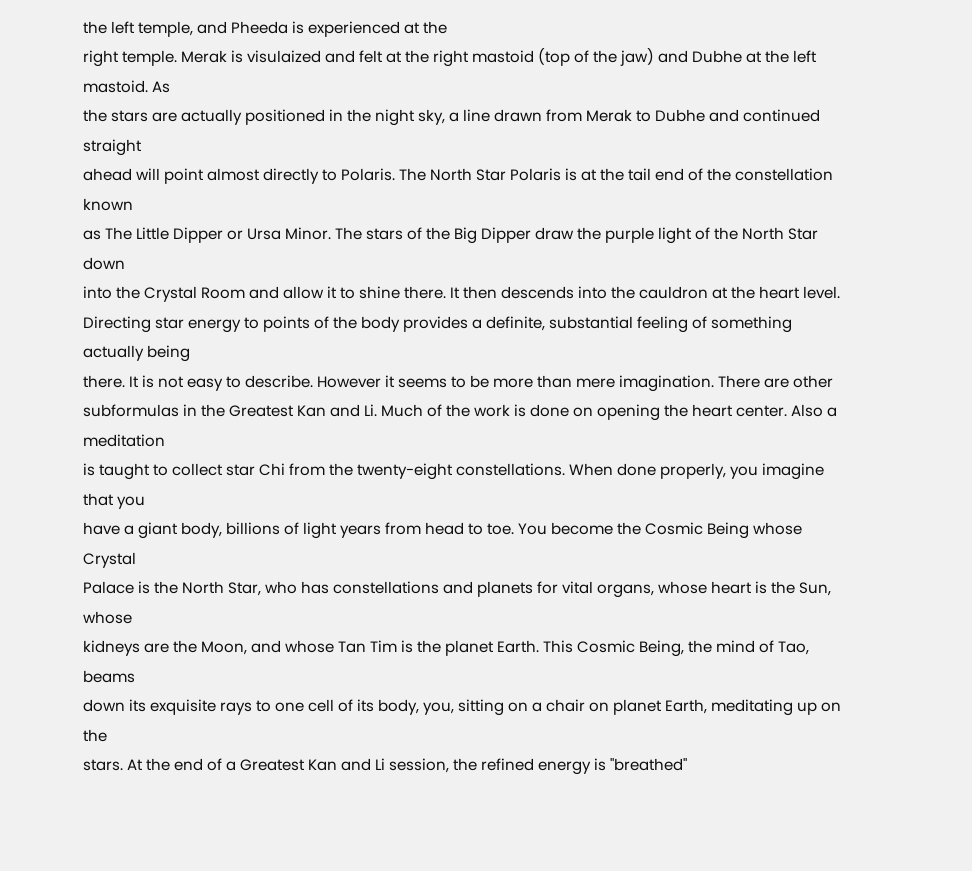the left temple, and Pheeda is experienced at the
right temple. Merak is visulaized and felt at the right mastoid (top of the jaw) and Dubhe at the left mastoid. As
the stars are actually positioned in the night sky, a line drawn from Merak to Dubhe and continued straight
ahead will point almost directly to Polaris. The North Star Polaris is at the tail end of the constellation known
as The Little Dipper or Ursa Minor. The stars of the Big Dipper draw the purple light of the North Star down
into the Crystal Room and allow it to shine there. It then descends into the cauldron at the heart level.
Directing star energy to points of the body provides a definite, substantial feeling of something actually being
there. It is not easy to describe. However it seems to be more than mere imagination. There are other subformulas in the Greatest Kan and Li. Much of the work is done on opening the heart center. Also a meditation
is taught to collect star Chi from the twenty-eight constellations. When done properly, you imagine that you
have a giant body, billions of light years from head to toe. You become the Cosmic Being whose Crystal
Palace is the North Star, who has constellations and planets for vital organs, whose heart is the Sun, whose
kidneys are the Moon, and whose Tan Tim is the planet Earth. This Cosmic Being, the mind of Tao, beams
down its exquisite rays to one cell of its body, you, sitting on a chair on planet Earth, meditating up on the
stars. At the end of a Greatest Kan and Li session, the refined energy is "breathed"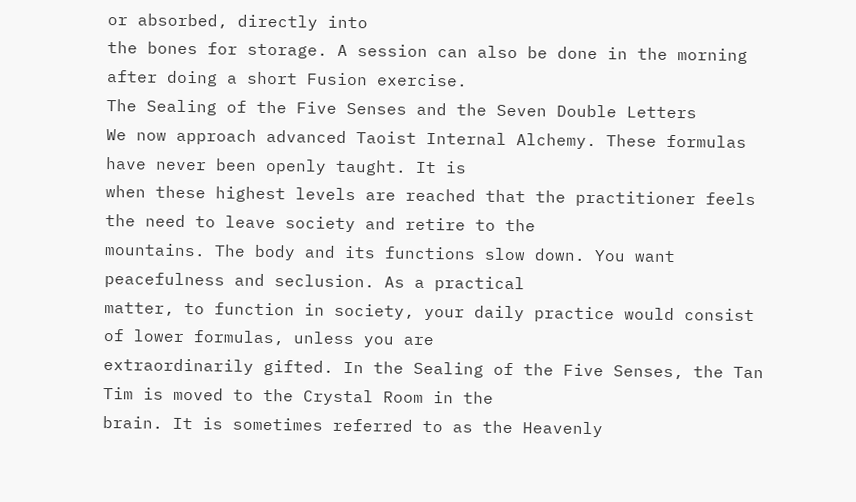or absorbed, directly into
the bones for storage. A session can also be done in the morning after doing a short Fusion exercise.
The Sealing of the Five Senses and the Seven Double Letters
We now approach advanced Taoist Internal Alchemy. These formulas have never been openly taught. It is
when these highest levels are reached that the practitioner feels the need to leave society and retire to the
mountains. The body and its functions slow down. You want peacefulness and seclusion. As a practical
matter, to function in society, your daily practice would consist of lower formulas, unless you are
extraordinarily gifted. In the Sealing of the Five Senses, the Tan Tim is moved to the Crystal Room in the
brain. It is sometimes referred to as the Heavenly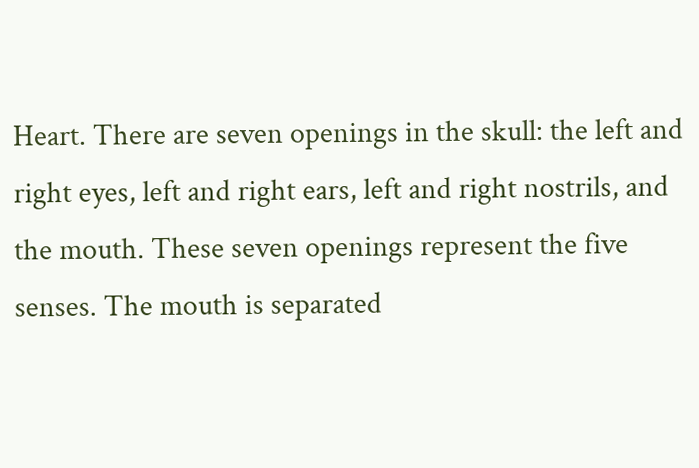Heart. There are seven openings in the skull: the left and
right eyes, left and right ears, left and right nostrils, and the mouth. These seven openings represent the five
senses. The mouth is separated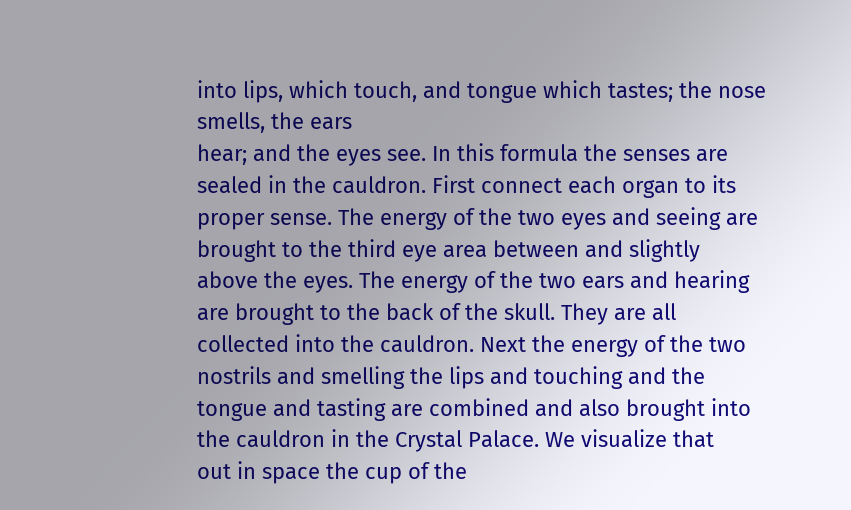into lips, which touch, and tongue which tastes; the nose smells, the ears
hear; and the eyes see. In this formula the senses are sealed in the cauldron. First connect each organ to its
proper sense. The energy of the two eyes and seeing are brought to the third eye area between and slightly
above the eyes. The energy of the two ears and hearing are brought to the back of the skull. They are all
collected into the cauldron. Next the energy of the two nostrils and smelling the lips and touching and the
tongue and tasting are combined and also brought into the cauldron in the Crystal Palace. We visualize that
out in space the cup of the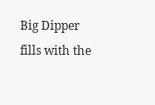Big Dipper fills with the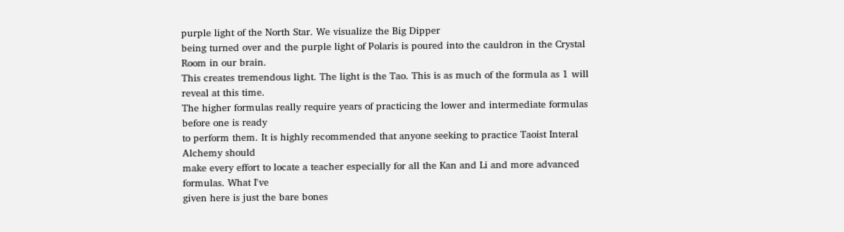purple light of the North Star. We visualize the Big Dipper
being turned over and the purple light of Polaris is poured into the cauldron in the Crystal Room in our brain.
This creates tremendous light. The light is the Tao. This is as much of the formula as 1 will reveal at this time.
The higher formulas really require years of practicing the lower and intermediate formulas before one is ready
to perform them. It is highly recommended that anyone seeking to practice Taoist Interal Alchemy should
make every effort to locate a teacher especially for all the Kan and Li and more advanced formulas. What I've
given here is just the bare bones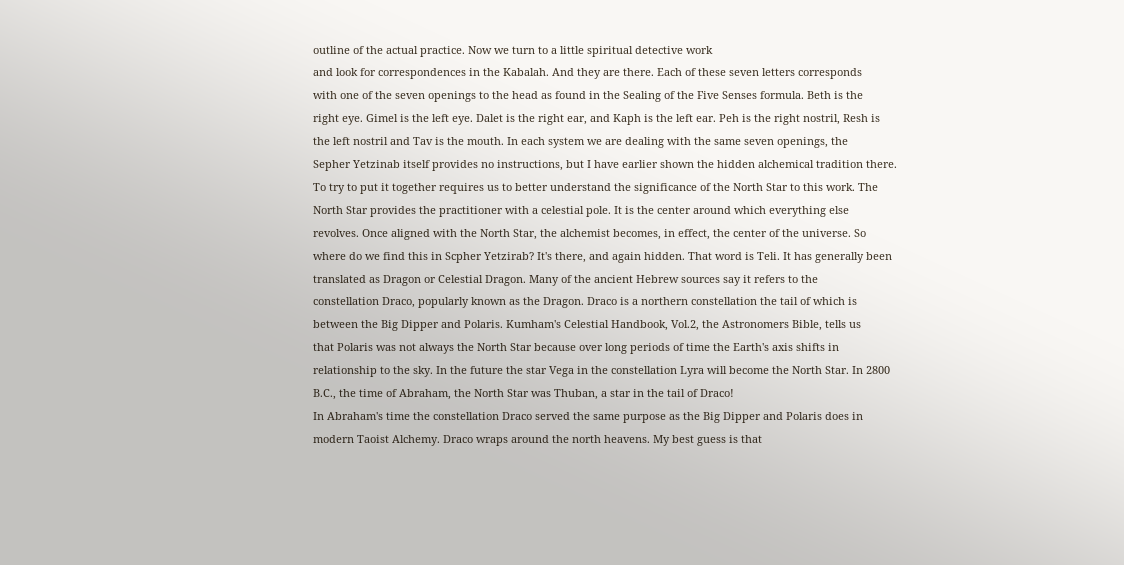outline of the actual practice. Now we turn to a little spiritual detective work
and look for correspondences in the Kabalah. And they are there. Each of these seven letters corresponds
with one of the seven openings to the head as found in the Sealing of the Five Senses formula. Beth is the
right eye. Gimel is the left eye. Dalet is the right ear, and Kaph is the left ear. Peh is the right nostril, Resh is
the left nostril and Tav is the mouth. In each system we are dealing with the same seven openings, the
Sepher Yetzinab itself provides no instructions, but I have earlier shown the hidden alchemical tradition there.
To try to put it together requires us to better understand the significance of the North Star to this work. The
North Star provides the practitioner with a celestial pole. It is the center around which everything else
revolves. Once aligned with the North Star, the alchemist becomes, in effect, the center of the universe. So
where do we find this in Scpher Yetzirab? It's there, and again hidden. That word is Teli. It has generally been
translated as Dragon or Celestial Dragon. Many of the ancient Hebrew sources say it refers to the
constellation Draco, popularly known as the Dragon. Draco is a northern constellation the tail of which is
between the Big Dipper and Polaris. Kumham's Celestial Handbook, Vol.2, the Astronomers Bible, tells us
that Polaris was not always the North Star because over long periods of time the Earth's axis shifts in
relationship to the sky. In the future the star Vega in the constellation Lyra will become the North Star. In 2800
B.C., the time of Abraham, the North Star was Thuban, a star in the tail of Draco!
In Abraham's time the constellation Draco served the same purpose as the Big Dipper and Polaris does in
modern Taoist Alchemy. Draco wraps around the north heavens. My best guess is that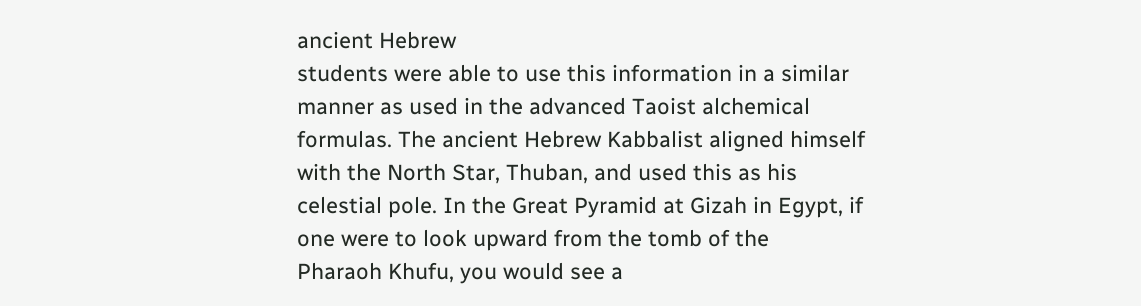ancient Hebrew
students were able to use this information in a similar manner as used in the advanced Taoist alchemical
formulas. The ancient Hebrew Kabbalist aligned himself with the North Star, Thuban, and used this as his
celestial pole. In the Great Pyramid at Gizah in Egypt, if one were to look upward from the tomb of the
Pharaoh Khufu, you would see a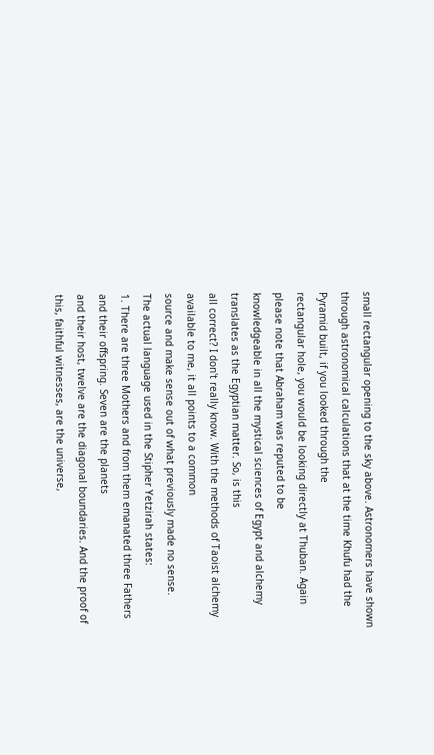small rectangular opening to the sky above. Astronomers have shown
through astronomical calculations that at the time Khufu had the Pyramid built, if you looked through the
rectangular hole, you would be looking directly at Thuban. Again please note that Abraham was reputed to be
knowledgeable in all the mystical sciences of Egypt and alchemy translates as the Egyptian matter. So, is this
all correct? I don't really know. With the methods of Taoist alchemy available to me, it all points to a common
source and make sense out of what previously made no sense.
The actual language used in the Stipher Yetzirah states:
1. There are three Mothers and from them emanated three Fathers and their offspring. Seven are the planets
and their host, twelve are the diagonal boundaries. And the proof of this, faithful witnesses, are the universe,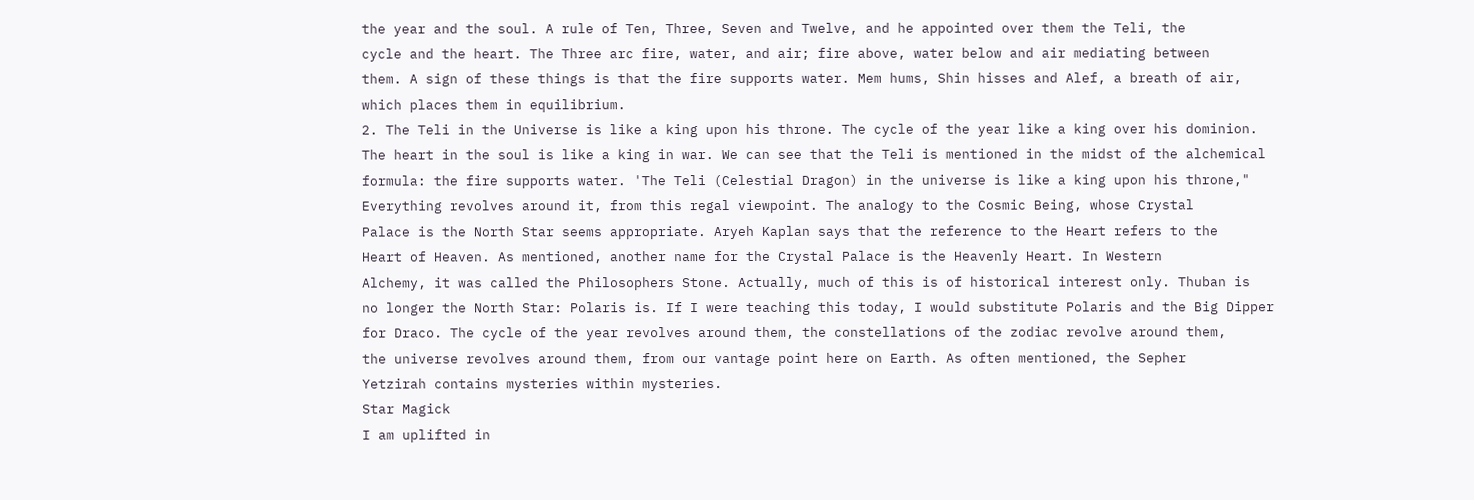the year and the soul. A rule of Ten, Three, Seven and Twelve, and he appointed over them the Teli, the
cycle and the heart. The Three arc fire, water, and air; fire above, water below and air mediating between
them. A sign of these things is that the fire supports water. Mem hums, Shin hisses and Alef, a breath of air,
which places them in equilibrium.
2. The Teli in the Universe is like a king upon his throne. The cycle of the year like a king over his dominion.
The heart in the soul is like a king in war. We can see that the Teli is mentioned in the midst of the alchemical
formula: the fire supports water. 'The Teli (Celestial Dragon) in the universe is like a king upon his throne,"
Everything revolves around it, from this regal viewpoint. The analogy to the Cosmic Being, whose Crystal
Palace is the North Star seems appropriate. Aryeh Kaplan says that the reference to the Heart refers to the
Heart of Heaven. As mentioned, another name for the Crystal Palace is the Heavenly Heart. In Western
Alchemy, it was called the Philosophers Stone. Actually, much of this is of historical interest only. Thuban is
no longer the North Star: Polaris is. If I were teaching this today, I would substitute Polaris and the Big Dipper
for Draco. The cycle of the year revolves around them, the constellations of the zodiac revolve around them,
the universe revolves around them, from our vantage point here on Earth. As often mentioned, the Sepher
Yetzirah contains mysteries within mysteries.
Star Magick
I am uplifted in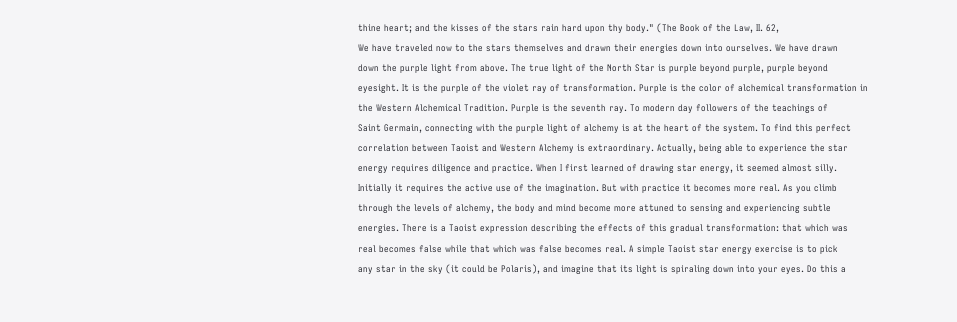thine heart; and the kisses of the stars rain hard upon thy body." (The Book of the Law, II. 62,
We have traveled now to the stars themselves and drawn their energies down into ourselves. We have drawn
down the purple light from above. The true light of the North Star is purple beyond purple, purple beyond
eyesight. It is the purple of the violet ray of transformation. Purple is the color of alchemical transformation in
the Western Alchemical Tradition. Purple is the seventh ray. To modern day followers of the teachings of
Saint Germain, connecting with the purple light of alchemy is at the heart of the system. To find this perfect
correlation between Taoist and Western Alchemy is extraordinary. Actually, being able to experience the star
energy requires diligence and practice. When I first learned of drawing star energy, it seemed almost silly.
Initially it requires the active use of the imagination. But with practice it becomes more real. As you climb
through the levels of alchemy, the body and mind become more attuned to sensing and experiencing subtle
energies. There is a Taoist expression describing the effects of this gradual transformation: that which was
real becomes false while that which was false becomes real. A simple Taoist star energy exercise is to pick
any star in the sky (it could be Polaris), and imagine that its light is spiraling down into your eyes. Do this a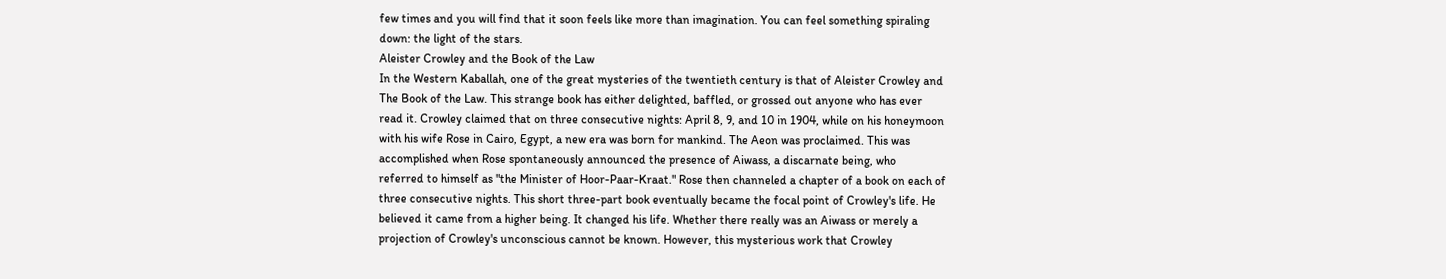few times and you will find that it soon feels like more than imagination. You can feel something spiraling
down: the light of the stars.
Aleister Crowley and the Book of the Law
In the Western Kaballah, one of the great mysteries of the twentieth century is that of Aleister Crowley and
The Book of the Law. This strange book has either delighted, baffled, or grossed out anyone who has ever
read it. Crowley claimed that on three consecutive nights: April 8, 9, and 10 in 1904, while on his honeymoon
with his wife Rose in Cairo, Egypt, a new era was born for mankind. The Aeon was proclaimed. This was
accomplished when Rose spontaneously announced the presence of Aiwass, a discarnate being, who
referred to himself as "the Minister of Hoor-Paar-Kraat." Rose then channeled a chapter of a book on each of
three consecutive nights. This short three-part book eventually became the focal point of Crowley's life. He
believed it came from a higher being. It changed his life. Whether there really was an Aiwass or merely a
projection of Crowley's unconscious cannot be known. However, this mysterious work that Crowley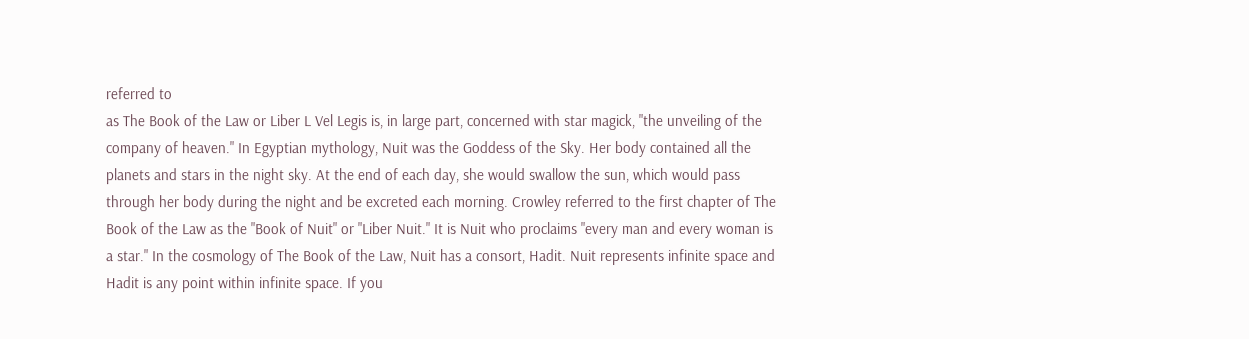referred to
as The Book of the Law or Liber L Vel Legis is, in large part, concerned with star magick, "the unveiling of the
company of heaven." In Egyptian mythology, Nuit was the Goddess of the Sky. Her body contained all the
planets and stars in the night sky. At the end of each day, she would swallow the sun, which would pass
through her body during the night and be excreted each morning. Crowley referred to the first chapter of The
Book of the Law as the "Book of Nuit" or "Liber Nuit." It is Nuit who proclaims "every man and every woman is
a star." In the cosmology of The Book of the Law, Nuit has a consort, Hadit. Nuit represents infinite space and
Hadit is any point within infinite space. If you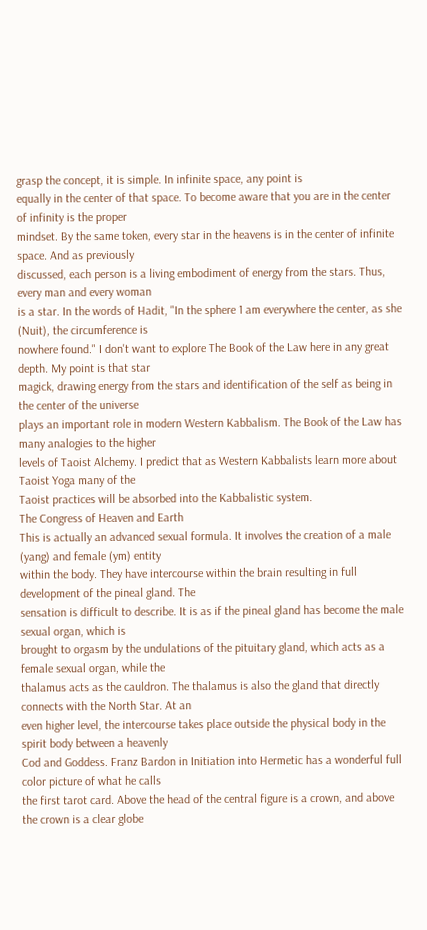grasp the concept, it is simple. In infinite space, any point is
equally in the center of that space. To become aware that you are in the center of infinity is the proper
mindset. By the same token, every star in the heavens is in the center of infinite space. And as previously
discussed, each person is a living embodiment of energy from the stars. Thus, every man and every woman
is a star. In the words of Hadit, "In the sphere 1 am everywhere the center, as she (Nuit), the circumference is
nowhere found." I don't want to explore The Book of the Law here in any great depth. My point is that star
magick, drawing energy from the stars and identification of the self as being in the center of the universe
plays an important role in modern Western Kabbalism. The Book of the Law has many analogies to the higher
levels of Taoist Alchemy. I predict that as Western Kabbalists learn more about Taoist Yoga many of the
Taoist practices will be absorbed into the Kabbalistic system.
The Congress of Heaven and Earth
This is actually an advanced sexual formula. It involves the creation of a male (yang) and female (ym) entity
within the body. They have intercourse within the brain resulting in full development of the pineal gland. The
sensation is difficult to describe. It is as if the pineal gland has become the male sexual organ, which is
brought to orgasm by the undulations of the pituitary gland, which acts as a female sexual organ, while the
thalamus acts as the cauldron. The thalamus is also the gland that directly connects with the North Star. At an
even higher level, the intercourse takes place outside the physical body in the spirit body between a heavenly
Cod and Goddess. Franz Bardon in Initiation into Hermetic has a wonderful full color picture of what he calls
the first tarot card. Above the head of the central figure is a crown, and above the crown is a clear globe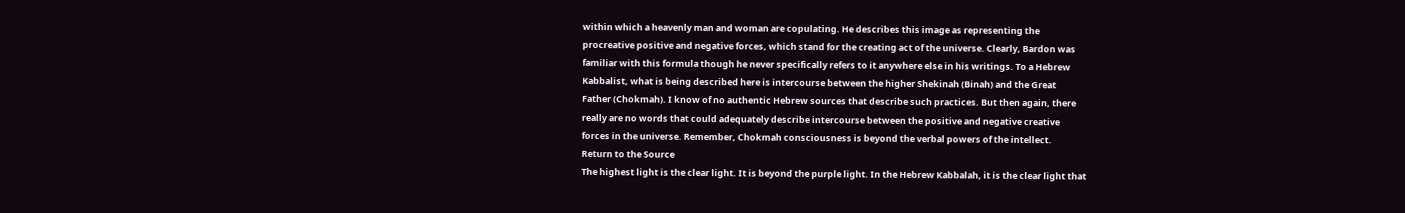within which a heavenly man and woman are copulating. He describes this image as representing the
procreative positive and negative forces, which stand for the creating act of the universe. Clearly, Bardon was
familiar with this formula though he never specifically refers to it anywhere else in his writings. To a Hebrew
Kabbalist, what is being described here is intercourse between the higher Shekinah (Binah) and the Great
Father (Chokmah). I know of no authentic Hebrew sources that describe such practices. But then again, there
really are no words that could adequately describe intercourse between the positive and negative creative
forces in the universe. Remember, Chokmah consciousness is beyond the verbal powers of the intellect.
Return to the Source
The highest light is the clear light. It is beyond the purple light. In the Hebrew Kabbalah, it is the clear light that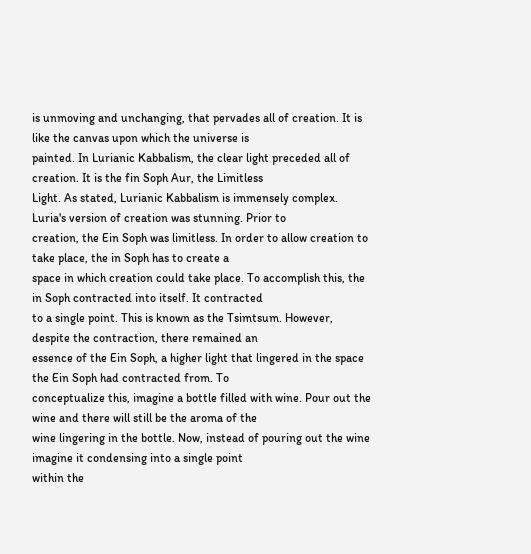is unmoving and unchanging, that pervades all of creation. It is like the canvas upon which the universe is
painted. In Lurianic Kabbalism, the clear light preceded all of creation. It is the fin Soph Aur, the Limitless
Light. As stated, Lurianic Kabbalism is immensely complex. Luria's version of creation was stunning. Prior to
creation, the Ein Soph was limitless. In order to allow creation to take place, the in Soph has to create a
space in which creation could take place. To accomplish this, the in Soph contracted into itself. It contracted
to a single point. This is known as the Tsimtsum. However, despite the contraction, there remained an
essence of the Ein Soph, a higher light that lingered in the space the Ein Soph had contracted from. To
conceptualize this, imagine a bottle filled with wine. Pour out the wine and there will still be the aroma of the
wine lingering in the bottle. Now, instead of pouring out the wine imagine it condensing into a single point
within the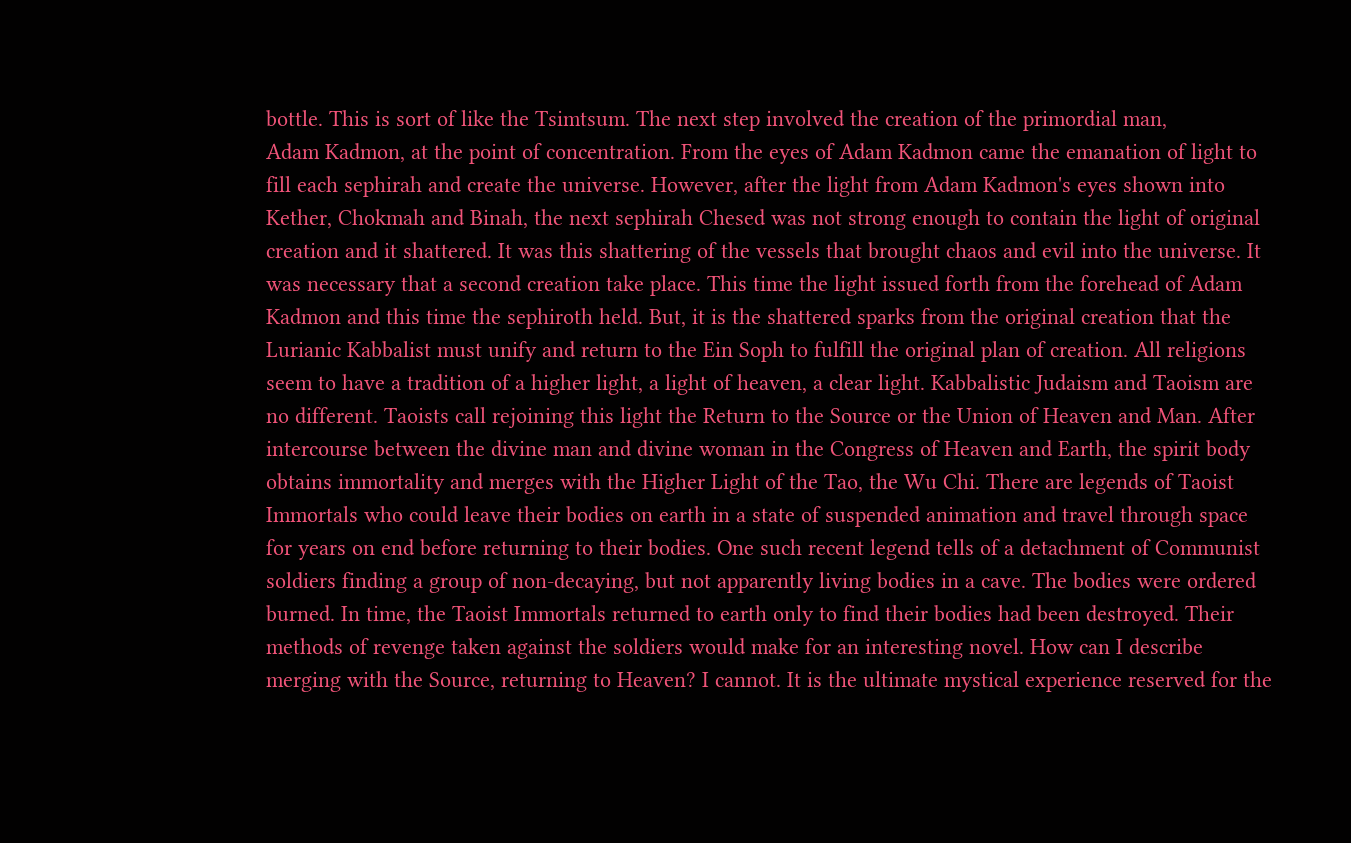bottle. This is sort of like the Tsimtsum. The next step involved the creation of the primordial man,
Adam Kadmon, at the point of concentration. From the eyes of Adam Kadmon came the emanation of light to
fill each sephirah and create the universe. However, after the light from Adam Kadmon's eyes shown into
Kether, Chokmah and Binah, the next sephirah Chesed was not strong enough to contain the light of original
creation and it shattered. It was this shattering of the vessels that brought chaos and evil into the universe. It
was necessary that a second creation take place. This time the light issued forth from the forehead of Adam
Kadmon and this time the sephiroth held. But, it is the shattered sparks from the original creation that the
Lurianic Kabbalist must unify and return to the Ein Soph to fulfill the original plan of creation. All religions
seem to have a tradition of a higher light, a light of heaven, a clear light. Kabbalistic Judaism and Taoism are
no different. Taoists call rejoining this light the Return to the Source or the Union of Heaven and Man. After
intercourse between the divine man and divine woman in the Congress of Heaven and Earth, the spirit body
obtains immortality and merges with the Higher Light of the Tao, the Wu Chi. There are legends of Taoist
Immortals who could leave their bodies on earth in a state of suspended animation and travel through space
for years on end before returning to their bodies. One such recent legend tells of a detachment of Communist
soldiers finding a group of non-decaying, but not apparently living bodies in a cave. The bodies were ordered
burned. In time, the Taoist Immortals returned to earth only to find their bodies had been destroyed. Their
methods of revenge taken against the soldiers would make for an interesting novel. How can I describe
merging with the Source, returning to Heaven? I cannot. It is the ultimate mystical experience reserved for the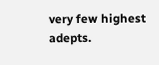very few highest adepts.